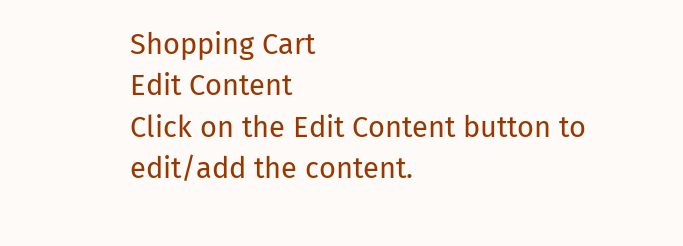Shopping Cart
Edit Content
Click on the Edit Content button to edit/add the content.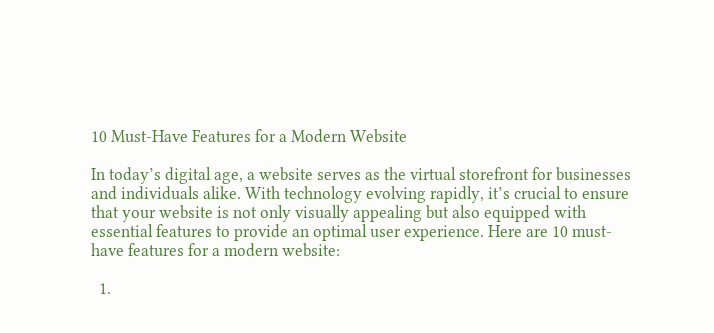10 Must-Have Features for a Modern Website

In today’s digital age, a website serves as the virtual storefront for businesses and individuals alike. With technology evolving rapidly, it’s crucial to ensure that your website is not only visually appealing but also equipped with essential features to provide an optimal user experience. Here are 10 must-have features for a modern website:

  1.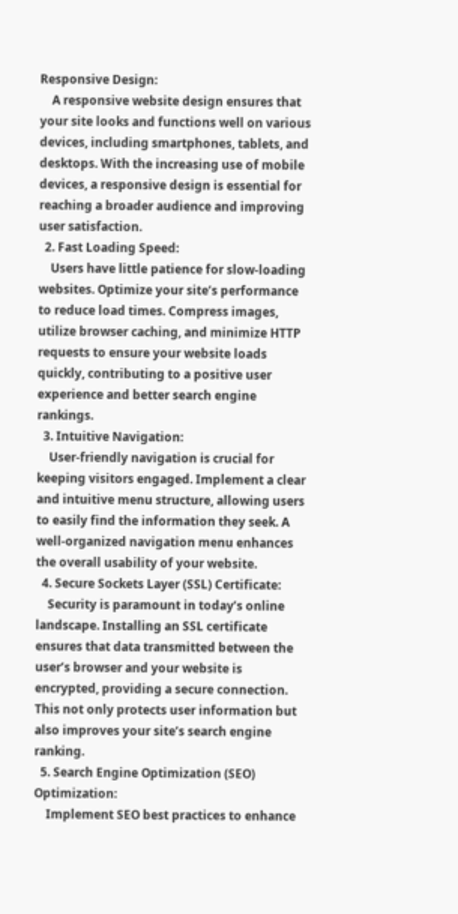Responsive Design:
    A responsive website design ensures that your site looks and functions well on various devices, including smartphones, tablets, and desktops. With the increasing use of mobile devices, a responsive design is essential for reaching a broader audience and improving user satisfaction.
  2. Fast Loading Speed:
    Users have little patience for slow-loading websites. Optimize your site’s performance to reduce load times. Compress images, utilize browser caching, and minimize HTTP requests to ensure your website loads quickly, contributing to a positive user experience and better search engine rankings.
  3. Intuitive Navigation:
    User-friendly navigation is crucial for keeping visitors engaged. Implement a clear and intuitive menu structure, allowing users to easily find the information they seek. A well-organized navigation menu enhances the overall usability of your website.
  4. Secure Sockets Layer (SSL) Certificate:
    Security is paramount in today’s online landscape. Installing an SSL certificate ensures that data transmitted between the user’s browser and your website is encrypted, providing a secure connection. This not only protects user information but also improves your site’s search engine ranking.
  5. Search Engine Optimization (SEO) Optimization:
    Implement SEO best practices to enhance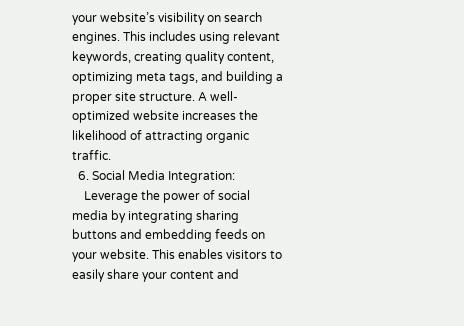your website’s visibility on search engines. This includes using relevant keywords, creating quality content, optimizing meta tags, and building a proper site structure. A well-optimized website increases the likelihood of attracting organic traffic.
  6. Social Media Integration:
    Leverage the power of social media by integrating sharing buttons and embedding feeds on your website. This enables visitors to easily share your content and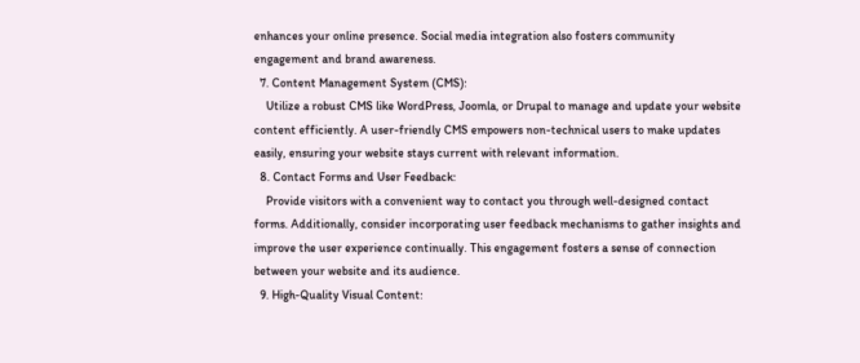enhances your online presence. Social media integration also fosters community engagement and brand awareness.
  7. Content Management System (CMS):
    Utilize a robust CMS like WordPress, Joomla, or Drupal to manage and update your website content efficiently. A user-friendly CMS empowers non-technical users to make updates easily, ensuring your website stays current with relevant information.
  8. Contact Forms and User Feedback:
    Provide visitors with a convenient way to contact you through well-designed contact forms. Additionally, consider incorporating user feedback mechanisms to gather insights and improve the user experience continually. This engagement fosters a sense of connection between your website and its audience.
  9. High-Quality Visual Content: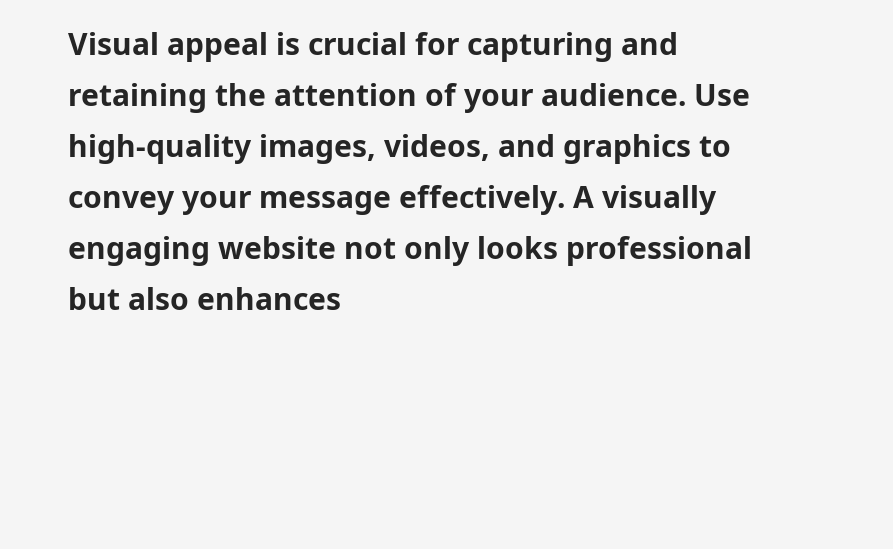Visual appeal is crucial for capturing and retaining the attention of your audience. Use high-quality images, videos, and graphics to convey your message effectively. A visually engaging website not only looks professional but also enhances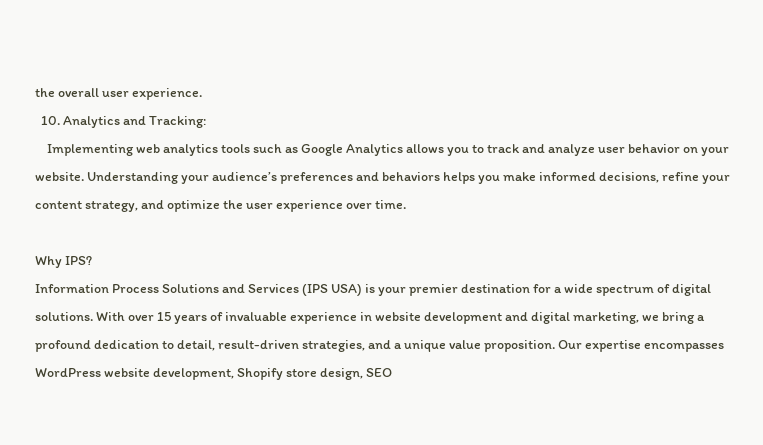the overall user experience.
  10. Analytics and Tracking:
    Implementing web analytics tools such as Google Analytics allows you to track and analyze user behavior on your website. Understanding your audience’s preferences and behaviors helps you make informed decisions, refine your content strategy, and optimize the user experience over time.

Why IPS?
Information Process Solutions and Services (IPS USA) is your premier destination for a wide spectrum of digital solutions. With over 15 years of invaluable experience in website development and digital marketing, we bring a profound dedication to detail, result-driven strategies, and a unique value proposition. Our expertise encompasses WordPress website development, Shopify store design, SEO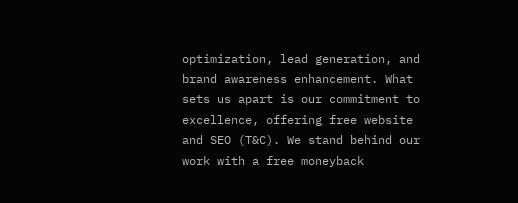optimization, lead generation, and brand awareness enhancement. What sets us apart is our commitment to excellence, offering free website and SEO (T&C). We stand behind our work with a free moneyback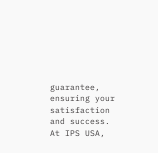guarantee, ensuring your satisfaction and success. At IPS USA,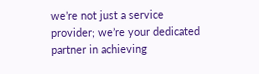we’re not just a service provider; we’re your dedicated partner in achieving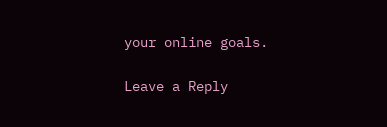your online goals.

Leave a Reply